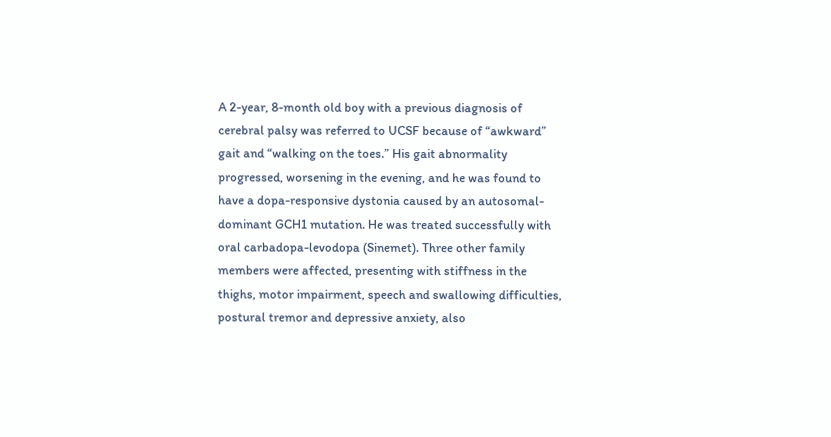A 2-year, 8-month old boy with a previous diagnosis of cerebral palsy was referred to UCSF because of “awkward” gait and “walking on the toes.” His gait abnormality progressed, worsening in the evening, and he was found to have a dopa-responsive dystonia caused by an autosomal-dominant GCH1 mutation. He was treated successfully with oral carbadopa-levodopa (Sinemet). Three other family members were affected, presenting with stiffness in the thighs, motor impairment, speech and swallowing difficulties, postural tremor and depressive anxiety, also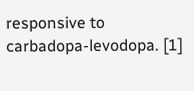responsive to carbadopa-levodopa. [1]